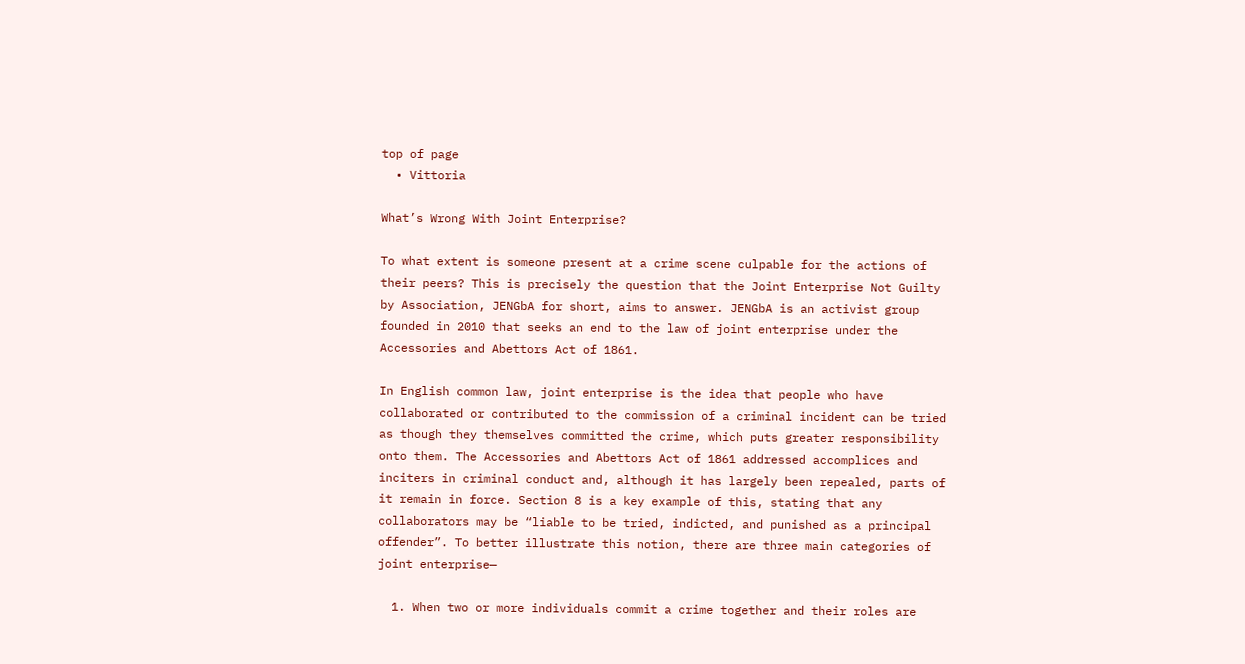top of page
  • Vittoria

What’s Wrong With Joint Enterprise?

To what extent is someone present at a crime scene culpable for the actions of their peers? This is precisely the question that the Joint Enterprise Not Guilty by Association, JENGbA for short, aims to answer. JENGbA is an activist group founded in 2010 that seeks an end to the law of joint enterprise under the Accessories and Abettors Act of 1861.

In English common law, joint enterprise is the idea that people who have collaborated or contributed to the commission of a criminal incident can be tried as though they themselves committed the crime, which puts greater responsibility onto them. The Accessories and Abettors Act of 1861 addressed accomplices and inciters in criminal conduct and, although it has largely been repealed, parts of it remain in force. Section 8 is a key example of this, stating that any collaborators may be “liable to be tried, indicted, and punished as a principal offender”. To better illustrate this notion, there are three main categories of joint enterprise—

  1. When two or more individuals commit a crime together and their roles are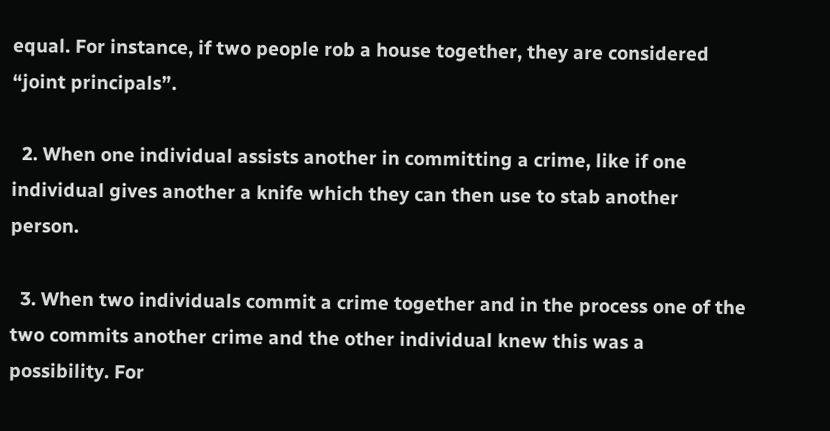equal. For instance, if two people rob a house together, they are considered “joint principals”.

  2. When one individual assists another in committing a crime, like if one individual gives another a knife which they can then use to stab another person.

  3. When two individuals commit a crime together and in the process one of the two commits another crime and the other individual knew this was a possibility. For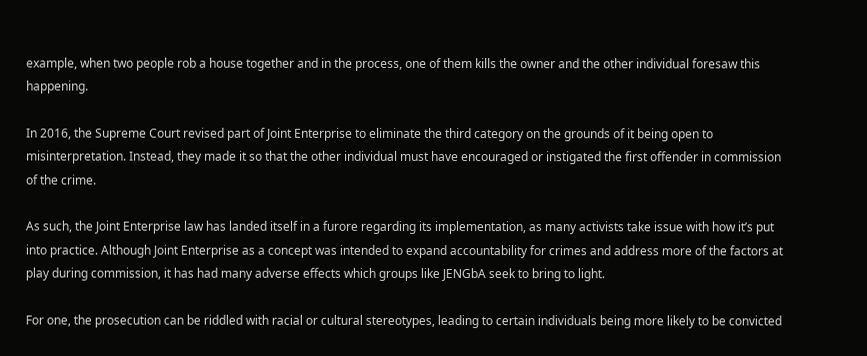example, when two people rob a house together and in the process, one of them kills the owner and the other individual foresaw this happening.

In 2016, the Supreme Court revised part of Joint Enterprise to eliminate the third category on the grounds of it being open to misinterpretation. Instead, they made it so that the other individual must have encouraged or instigated the first offender in commission of the crime.

As such, the Joint Enterprise law has landed itself in a furore regarding its implementation, as many activists take issue with how it’s put into practice. Although Joint Enterprise as a concept was intended to expand accountability for crimes and address more of the factors at play during commission, it has had many adverse effects which groups like JENGbA seek to bring to light.

For one, the prosecution can be riddled with racial or cultural stereotypes, leading to certain individuals being more likely to be convicted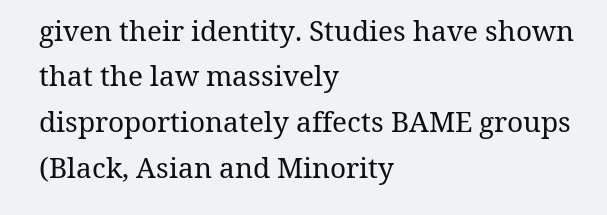given their identity. Studies have shown that the law massively disproportionately affects BAME groups (Black, Asian and Minority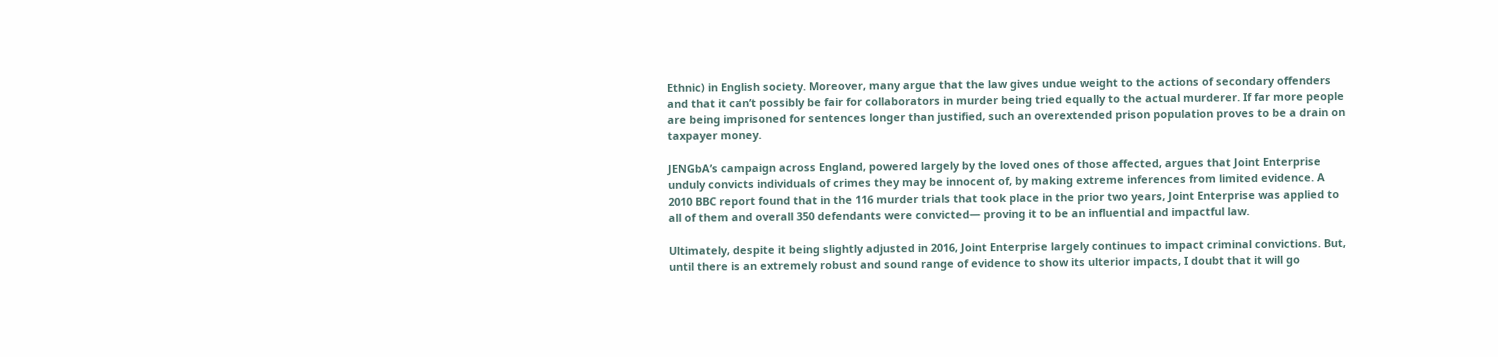Ethnic) in English society. Moreover, many argue that the law gives undue weight to the actions of secondary offenders and that it can’t possibly be fair for collaborators in murder being tried equally to the actual murderer. If far more people are being imprisoned for sentences longer than justified, such an overextended prison population proves to be a drain on taxpayer money.

JENGbA’s campaign across England, powered largely by the loved ones of those affected, argues that Joint Enterprise unduly convicts individuals of crimes they may be innocent of, by making extreme inferences from limited evidence. A 2010 BBC report found that in the 116 murder trials that took place in the prior two years, Joint Enterprise was applied to all of them and overall 350 defendants were convicted— proving it to be an influential and impactful law.

Ultimately, despite it being slightly adjusted in 2016, Joint Enterprise largely continues to impact criminal convictions. But, until there is an extremely robust and sound range of evidence to show its ulterior impacts, I doubt that it will go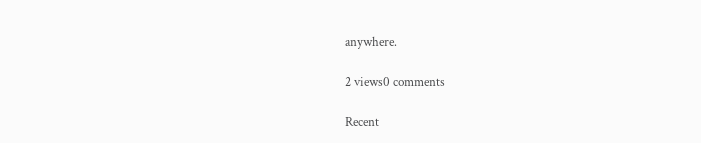anywhere.

2 views0 comments

Recent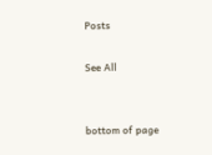Posts

See All


bottom of page